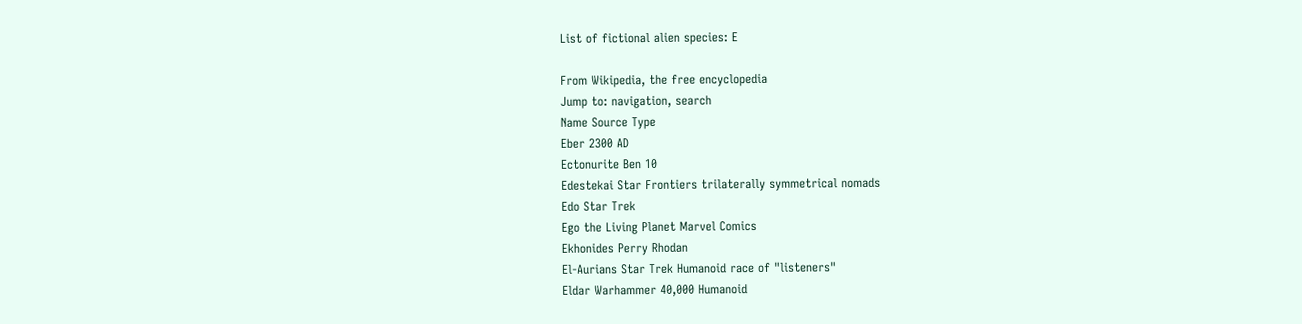List of fictional alien species: E

From Wikipedia, the free encyclopedia
Jump to: navigation, search
Name Source Type
Eber 2300 AD
Ectonurite Ben 10
Edestekai Star Frontiers trilaterally symmetrical nomads
Edo Star Trek
Ego the Living Planet Marvel Comics
Ekhonides Perry Rhodan
El-Aurians Star Trek Humanoid race of "listeners"
Eldar Warhammer 40,000 Humanoid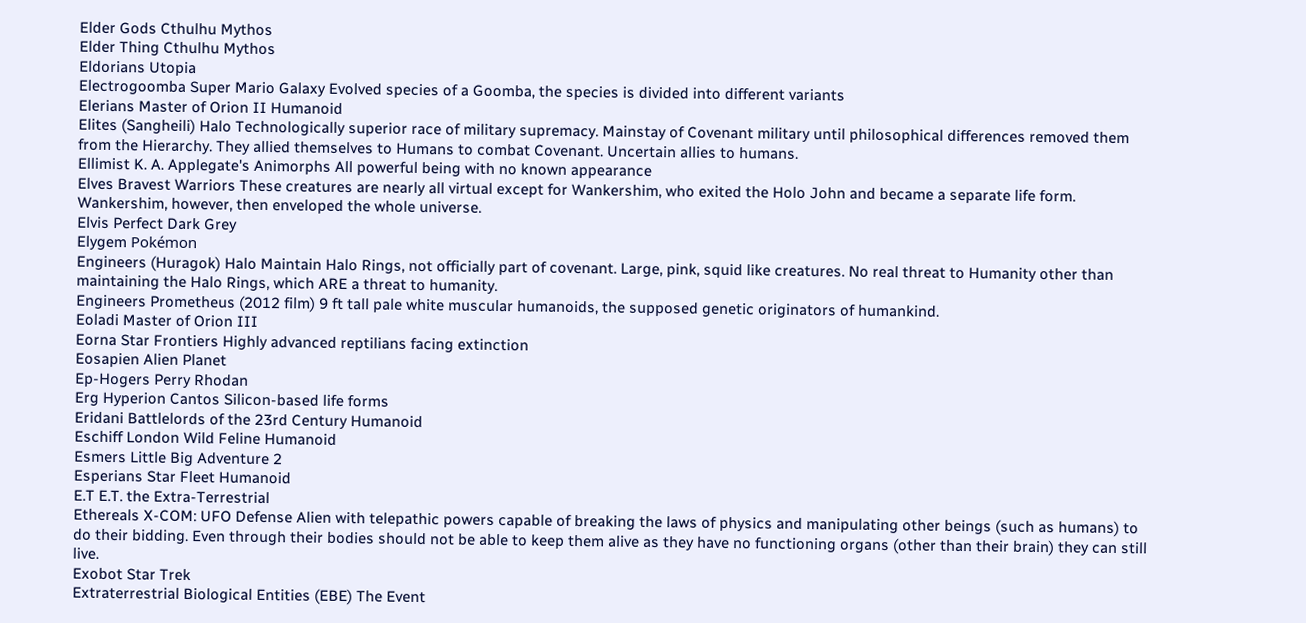Elder Gods Cthulhu Mythos
Elder Thing Cthulhu Mythos
Eldorians Utopia
Electrogoomba Super Mario Galaxy Evolved species of a Goomba, the species is divided into different variants
Elerians Master of Orion II Humanoid
Elites (Sangheili) Halo Technologically superior race of military supremacy. Mainstay of Covenant military until philosophical differences removed them from the Hierarchy. They allied themselves to Humans to combat Covenant. Uncertain allies to humans.
Ellimist K. A. Applegate's Animorphs All powerful being with no known appearance
Elves Bravest Warriors These creatures are nearly all virtual except for Wankershim, who exited the Holo John and became a separate life form. Wankershim, however, then enveloped the whole universe.
Elvis Perfect Dark Grey
Elygem Pokémon
Engineers (Huragok) Halo Maintain Halo Rings, not officially part of covenant. Large, pink, squid like creatures. No real threat to Humanity other than maintaining the Halo Rings, which ARE a threat to humanity.
Engineers Prometheus (2012 film) 9 ft tall pale white muscular humanoids, the supposed genetic originators of humankind.
Eoladi Master of Orion III
Eorna Star Frontiers Highly advanced reptilians facing extinction
Eosapien Alien Planet
Ep-Hogers Perry Rhodan
Erg Hyperion Cantos Silicon-based life forms
Eridani Battlelords of the 23rd Century Humanoid
Eschiff London Wild Feline Humanoid
Esmers Little Big Adventure 2
Esperians Star Fleet Humanoid
E.T E.T. the Extra-Terrestrial
Ethereals X-COM: UFO Defense Alien with telepathic powers capable of breaking the laws of physics and manipulating other beings (such as humans) to do their bidding. Even through their bodies should not be able to keep them alive as they have no functioning organs (other than their brain) they can still live.
Exobot Star Trek
Extraterrestrial Biological Entities (EBE) The Event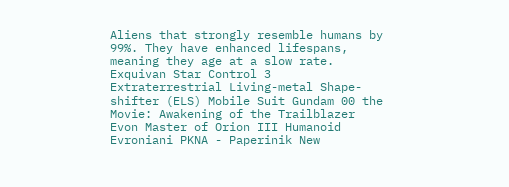Aliens that strongly resemble humans by 99%. They have enhanced lifespans, meaning they age at a slow rate.
Exquivan Star Control 3
Extraterrestrial Living-metal Shape-shifter (ELS) Mobile Suit Gundam 00 the Movie: Awakening of the Trailblazer
Evon Master of Orion III Humanoid
Evroniani PKNA - Paperinik New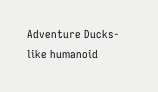Adventure Ducks-like humanoid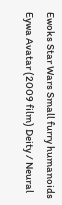Ewoks Star Wars Small furry humanoids
Eywa Avatar (2009 film) Deity / Neural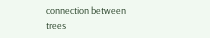connection between trees